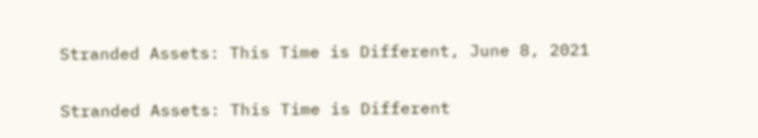Stranded Assets: This Time is Different, June 8, 2021

Stranded Assets: This Time is Different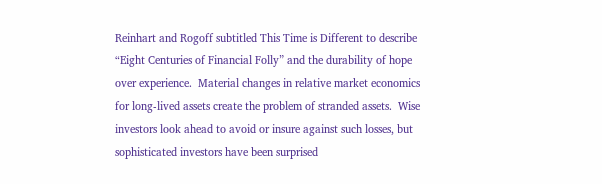Reinhart and Rogoff subtitled This Time is Different to describe “Eight Centuries of Financial Folly” and the durability of hope over experience.  Material changes in relative market economics for long-lived assets create the problem of stranded assets.  Wise investors look ahead to avoid or insure against such losses, but sophisticated investors have been surprised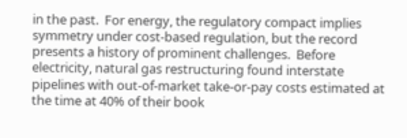in the past.  For energy, the regulatory compact implies symmetry under cost-based regulation, but the record presents a history of prominent challenges.  Before electricity, natural gas restructuring found interstate pipelines with out-of-market take-or-pay costs estimated at the time at 40% of their book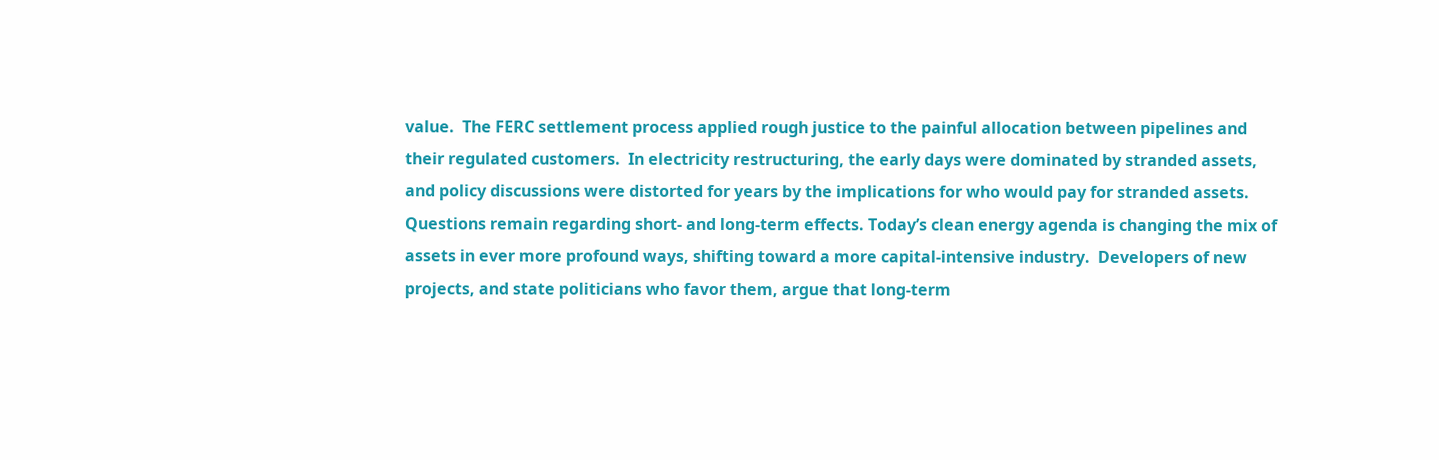value.  The FERC settlement process applied rough justice to the painful allocation between pipelines and their regulated customers.  In electricity restructuring, the early days were dominated by stranded assets, and policy discussions were distorted for years by the implications for who would pay for stranded assets.  Questions remain regarding short- and long-term effects. Today’s clean energy agenda is changing the mix of assets in ever more profound ways, shifting toward a more capital-intensive industry.  Developers of new projects, and state politicians who favor them, argue that long-term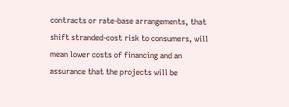contracts or rate-base arrangements, that shift stranded-cost risk to consumers, will mean lower costs of financing and an assurance that the projects will be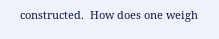constructed.  How does one weigh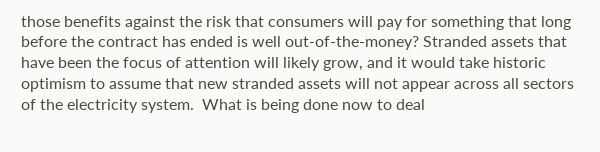those benefits against the risk that consumers will pay for something that long before the contract has ended is well out-of-the-money? Stranded assets that have been the focus of attention will likely grow, and it would take historic optimism to assume that new stranded assets will not appear across all sectors of the electricity system.  What is being done now to deal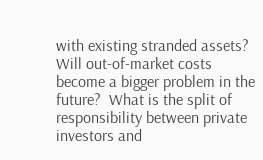with existing stranded assets? Will out-of-market costs become a bigger problem in the future?  What is the split of responsibility between private investors and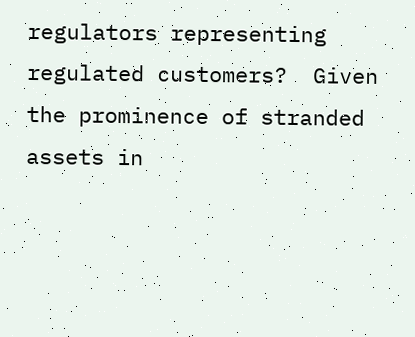regulators representing regulated customers?  Given the prominence of stranded assets in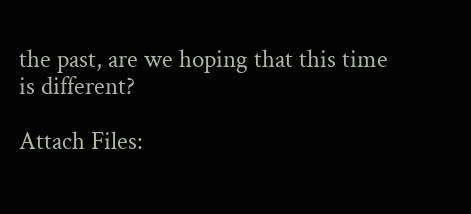the past, are we hoping that this time is different?

Attach Files: